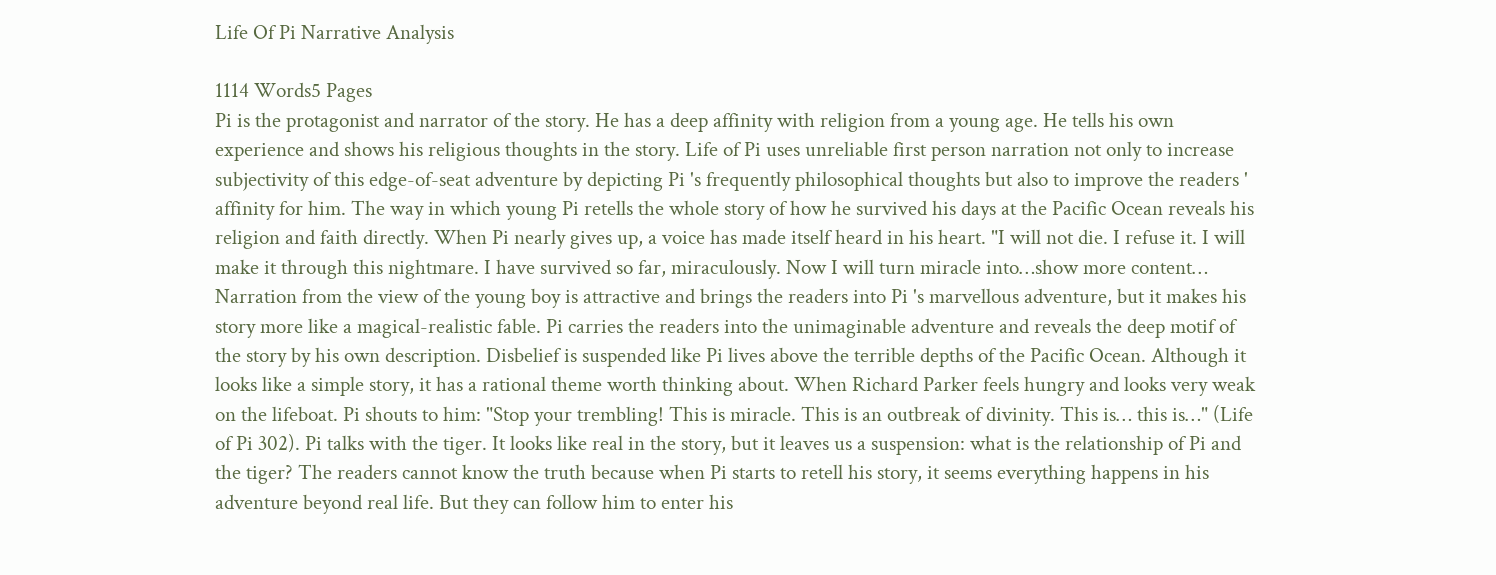Life Of Pi Narrative Analysis

1114 Words5 Pages
Pi is the protagonist and narrator of the story. He has a deep affinity with religion from a young age. He tells his own experience and shows his religious thoughts in the story. Life of Pi uses unreliable first person narration not only to increase subjectivity of this edge-of-seat adventure by depicting Pi 's frequently philosophical thoughts but also to improve the readers ' affinity for him. The way in which young Pi retells the whole story of how he survived his days at the Pacific Ocean reveals his religion and faith directly. When Pi nearly gives up, a voice has made itself heard in his heart. "I will not die. I refuse it. I will make it through this nightmare. I have survived so far, miraculously. Now I will turn miracle into…show more content…
Narration from the view of the young boy is attractive and brings the readers into Pi 's marvellous adventure, but it makes his story more like a magical-realistic fable. Pi carries the readers into the unimaginable adventure and reveals the deep motif of the story by his own description. Disbelief is suspended like Pi lives above the terrible depths of the Pacific Ocean. Although it looks like a simple story, it has a rational theme worth thinking about. When Richard Parker feels hungry and looks very weak on the lifeboat. Pi shouts to him: "Stop your trembling! This is miracle. This is an outbreak of divinity. This is… this is…" (Life of Pi 302). Pi talks with the tiger. It looks like real in the story, but it leaves us a suspension: what is the relationship of Pi and the tiger? The readers cannot know the truth because when Pi starts to retell his story, it seems everything happens in his adventure beyond real life. But they can follow him to enter his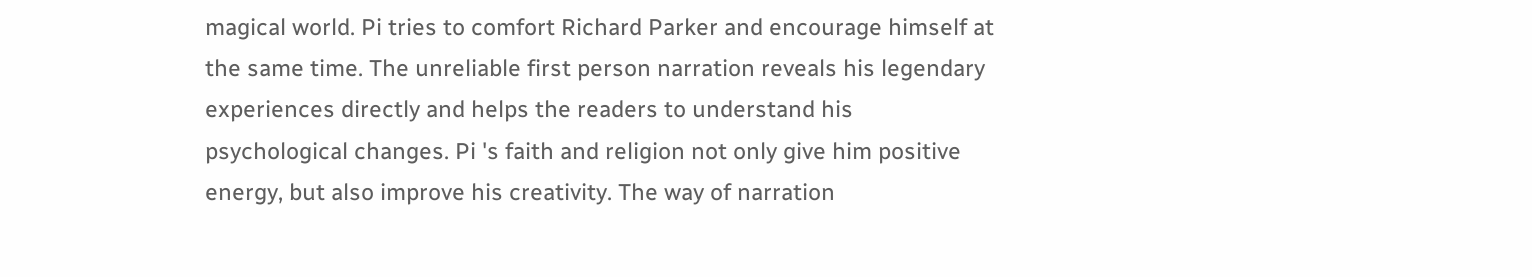magical world. Pi tries to comfort Richard Parker and encourage himself at the same time. The unreliable first person narration reveals his legendary experiences directly and helps the readers to understand his psychological changes. Pi 's faith and religion not only give him positive energy, but also improve his creativity. The way of narration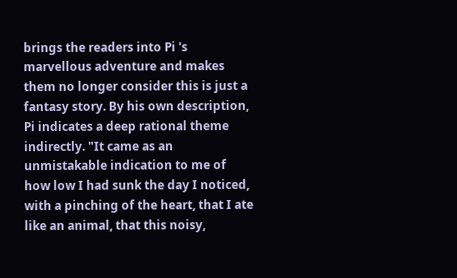brings the readers into Pi 's marvellous adventure and makes them no longer consider this is just a fantasy story. By his own description, Pi indicates a deep rational theme indirectly. "It came as an unmistakable indication to me of how low I had sunk the day I noticed, with a pinching of the heart, that I ate like an animal, that this noisy,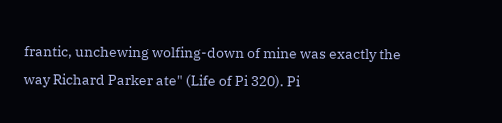frantic, unchewing wolfing-down of mine was exactly the way Richard Parker ate" (Life of Pi 320). Pi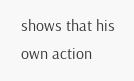shows that his own action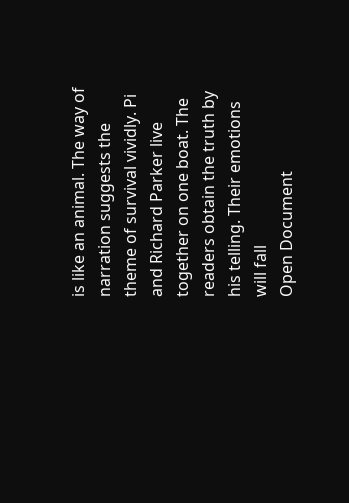is like an animal. The way of narration suggests the theme of survival vividly. Pi and Richard Parker live together on one boat. The readers obtain the truth by his telling. Their emotions will fall
Open Document